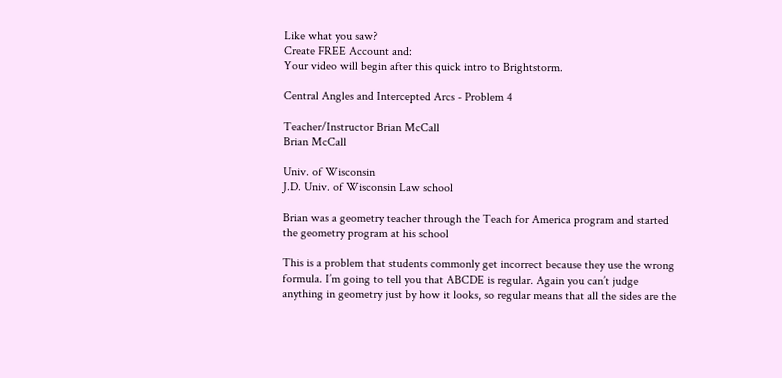Like what you saw?
Create FREE Account and:
Your video will begin after this quick intro to Brightstorm.

Central Angles and Intercepted Arcs - Problem 4

Teacher/Instructor Brian McCall
Brian McCall

Univ. of Wisconsin
J.D. Univ. of Wisconsin Law school

Brian was a geometry teacher through the Teach for America program and started the geometry program at his school

This is a problem that students commonly get incorrect because they use the wrong formula. I’m going to tell you that ABCDE is regular. Again you can’t judge anything in geometry just by how it looks, so regular means that all the sides are the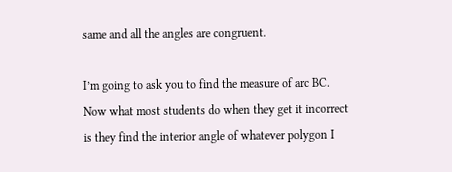same and all the angles are congruent.

I’m going to ask you to find the measure of arc BC. Now what most students do when they get it incorrect is they find the interior angle of whatever polygon I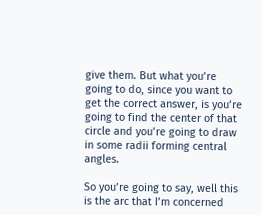give them. But what you’re going to do, since you want to get the correct answer, is you’re going to find the center of that circle and you’re going to draw in some radii forming central angles.

So you’re going to say, well this is the arc that I’m concerned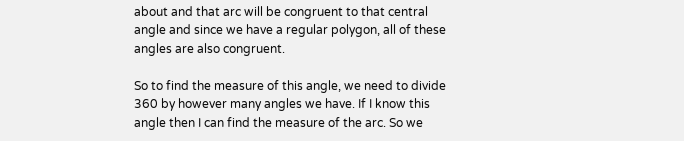about and that arc will be congruent to that central angle and since we have a regular polygon, all of these angles are also congruent.

So to find the measure of this angle, we need to divide 360 by however many angles we have. If I know this angle then I can find the measure of the arc. So we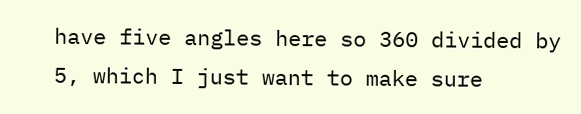have five angles here so 360 divided by 5, which I just want to make sure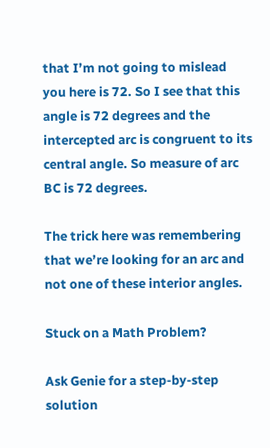that I’m not going to mislead you here is 72. So I see that this angle is 72 degrees and the intercepted arc is congruent to its central angle. So measure of arc BC is 72 degrees.

The trick here was remembering that we’re looking for an arc and not one of these interior angles.

Stuck on a Math Problem?

Ask Genie for a step-by-step solution